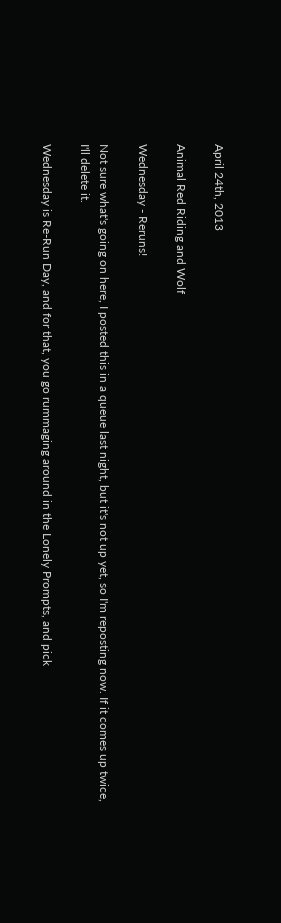April 24th, 2013

Animal Red Riding and Wolf

Wednesday - Reruns!

Not sure what's going on here, I posted this in a queue last night, but it's not up yet, so I'm reposting now. If it comes up twice, I'll delete it.

Wednesday is Re-Run Day, and for that, you go rummaging around in the Lonely Prompts, and pick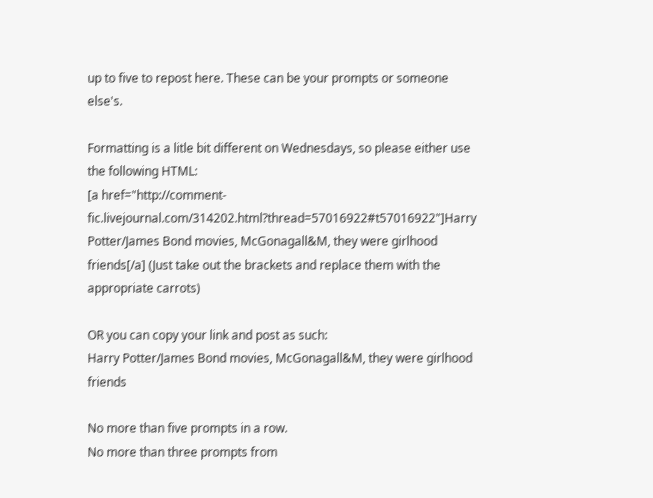up to five to repost here. These can be your prompts or someone else's.

Formatting is a litle bit different on Wednesdays, so please either use the following HTML:
[a href="http://comment-fic.livejournal.com/314202.html?thread=57016922#t57016922"]Harry Potter/James Bond movies, McGonagall&M, they were girlhood friends[/a] (Just take out the brackets and replace them with the appropriate carrots)

OR you can copy your link and post as such:
Harry Potter/James Bond movies, McGonagall&M, they were girlhood friends

No more than five prompts in a row.
No more than three prompts from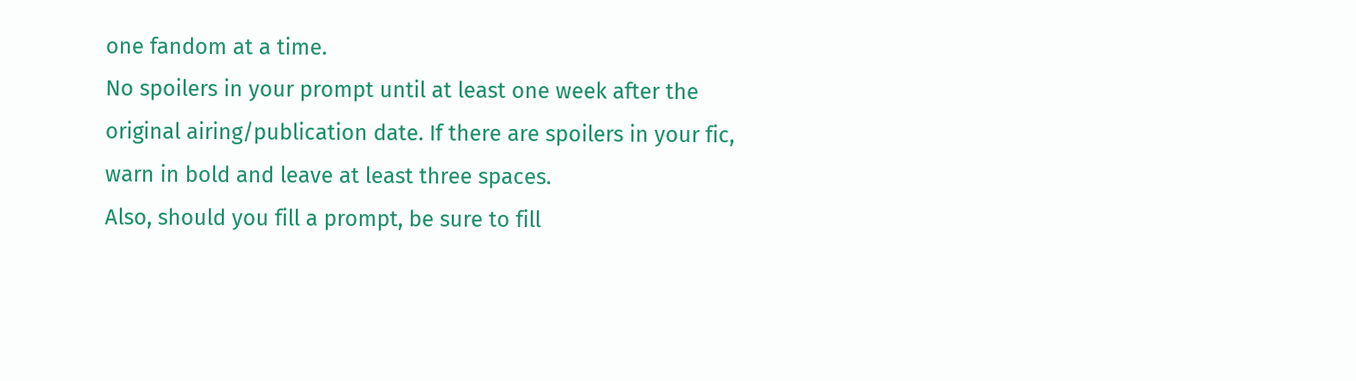one fandom at a time.
No spoilers in your prompt until at least one week after the original airing/publication date. If there are spoilers in your fic, warn in bold and leave at least three spaces.
Also, should you fill a prompt, be sure to fill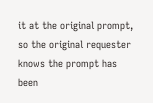it at the original prompt, so the original requester knows the prompt has been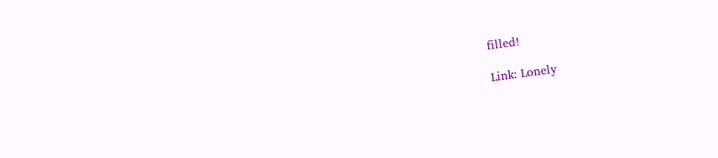filled!

Link: Lonely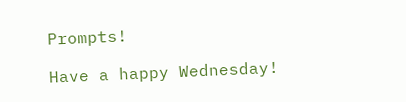Prompts!

Have a happy Wednesday!